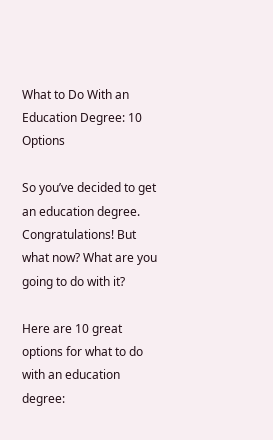What to Do With an Education Degree: 10 Options

So you’ve decided to get an education degree. Congratulations! But what now? What are you going to do with it?

Here are 10 great options for what to do with an education degree: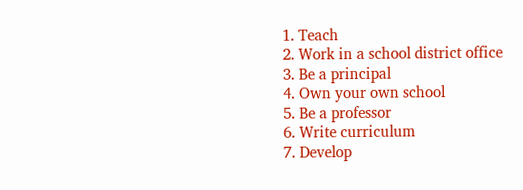1. Teach
2. Work in a school district office
3. Be a principal
4. Own your own school
5. Be a professor
6. Write curriculum
7. Develop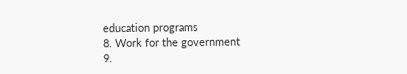education programs
8. Work for the government
9.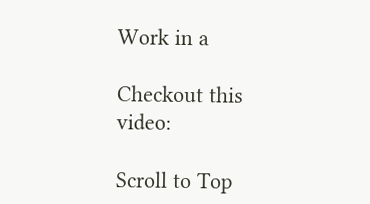Work in a

Checkout this video:

Scroll to Top